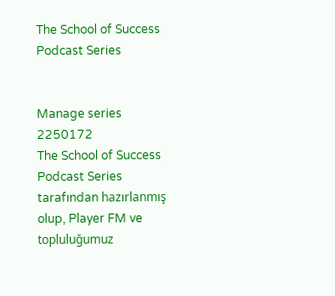The School of Success Podcast Series


Manage series 2250172
The School of Success Podcast Series tarafından hazırlanmış olup, Player FM ve topluluğumuz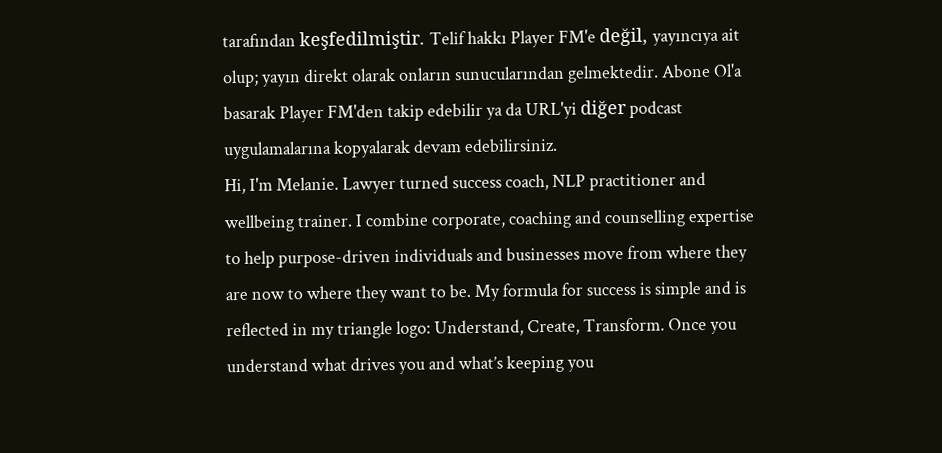tarafından keşfedilmiştir. Telif hakkı Player FM'e değil, yayıncıya ait olup; yayın direkt olarak onların sunucularından gelmektedir. Abone Ol'a basarak Player FM'den takip edebilir ya da URL'yi diğer podcast uygulamalarına kopyalarak devam edebilirsiniz.
Hi, I'm Melanie. Lawyer turned success coach, NLP practitioner and wellbeing trainer. I combine corporate, coaching and counselling expertise to help purpose-driven individuals and businesses move from where they are now to where they want to be. My formula for success is simple and is reflected in my triangle logo: Understand, Create, Transform. Once you understand what drives you and what’s keeping you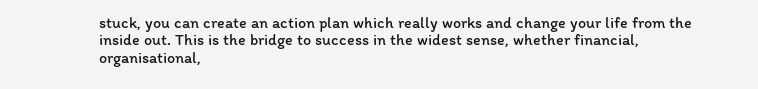stuck, you can create an action plan which really works and change your life from the inside out. This is the bridge to success in the widest sense, whether financial, organisational,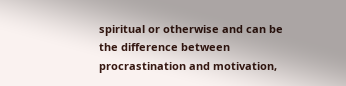spiritual or otherwise and can be the difference between procrastination and motivation,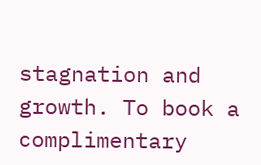stagnation and growth. To book a complimentary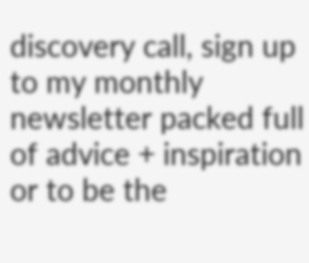discovery call, sign up to my monthly newsletter packed full of advice + inspiration or to be the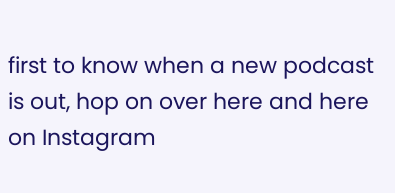first to know when a new podcast is out, hop on over here and here on Instagram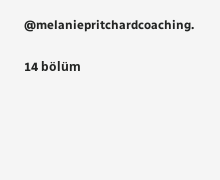@melaniepritchardcoaching.

14 bölüm